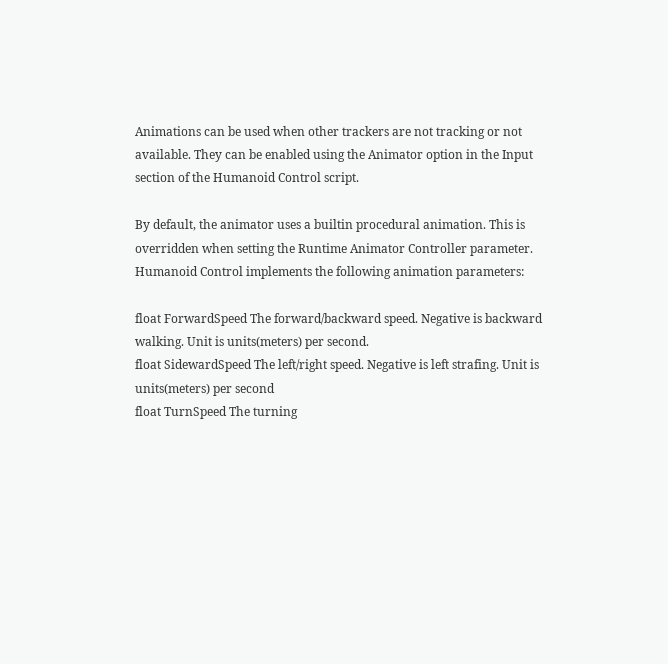Animations can be used when other trackers are not tracking or not available. They can be enabled using the Animator option in the Input section of the Humanoid Control script.

By default, the animator uses a builtin procedural animation. This is overridden when setting the Runtime Animator Controller parameter. Humanoid Control implements the following animation parameters:

float ForwardSpeed The forward/backward speed. Negative is backward walking. Unit is units(meters) per second.
float SidewardSpeed The left/right speed. Negative is left strafing. Unit is units(meters) per second
float TurnSpeed The turning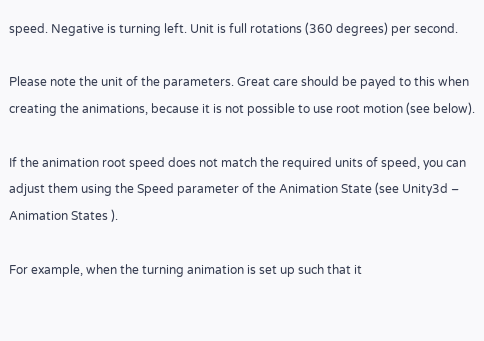speed. Negative is turning left. Unit is full rotations (360 degrees) per second.

Please note the unit of the parameters. Great care should be payed to this when creating the animations, because it is not possible to use root motion (see below).

If the animation root speed does not match the required units of speed, you can adjust them using the Speed parameter of the Animation State (see Unity3d – Animation States ).

For example, when the turning animation is set up such that it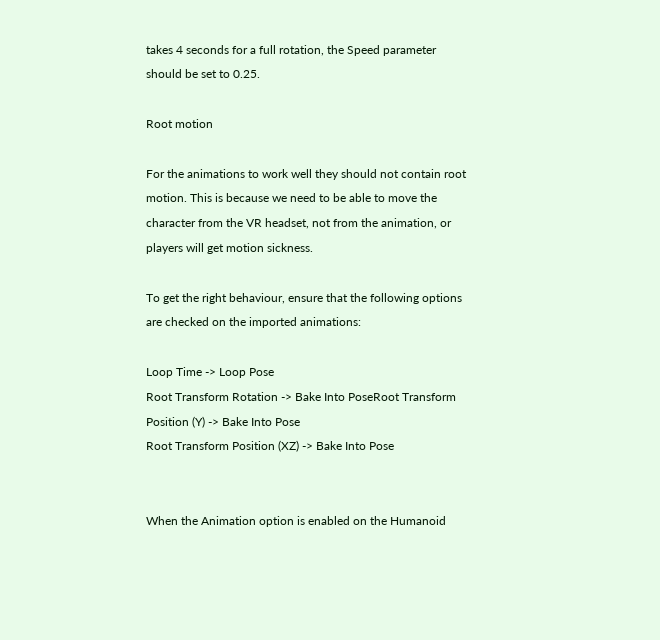takes 4 seconds for a full rotation, the Speed parameter should be set to 0.25.

Root motion

For the animations to work well they should not contain root motion. This is because we need to be able to move the character from the VR headset, not from the animation, or players will get motion sickness.

To get the right behaviour, ensure that the following options are checked on the imported animations:

Loop Time -> Loop Pose
Root Transform Rotation -> Bake Into PoseRoot Transform Position (Y) -> Bake Into Pose
Root Transform Position (XZ) -> Bake Into Pose


When the Animation option is enabled on the Humanoid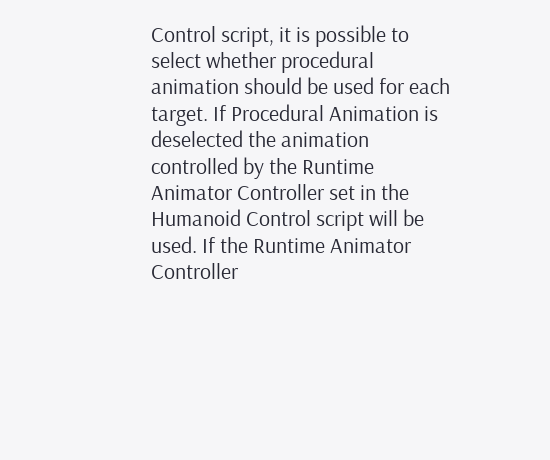Control script, it is possible to select whether procedural animation should be used for each target. If Procedural Animation is deselected the animation controlled by the Runtime Animator Controller set in the Humanoid Control script will be used. If the Runtime Animator Controller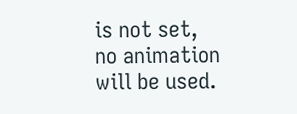is not set, no animation will be used.